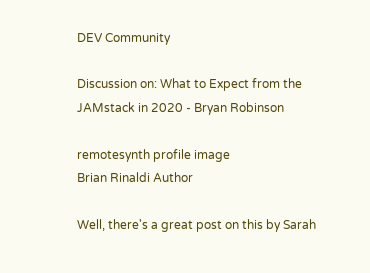DEV Community

Discussion on: What to Expect from the JAMstack in 2020 - Bryan Robinson

remotesynth profile image
Brian Rinaldi Author

Well, there's a great post on this by Sarah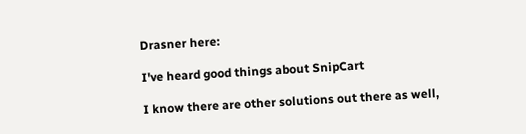Drasner here:

I've heard good things about SnipCart

I know there are other solutions out there as well,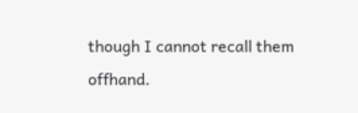though I cannot recall them offhand.